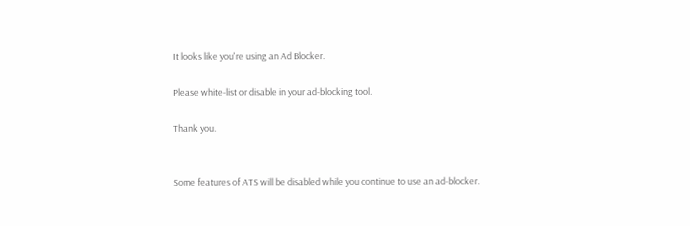It looks like you're using an Ad Blocker.

Please white-list or disable in your ad-blocking tool.

Thank you.


Some features of ATS will be disabled while you continue to use an ad-blocker.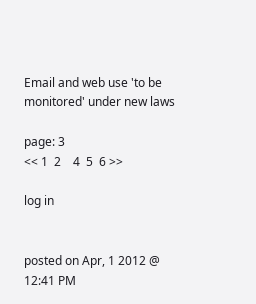Email and web use 'to be monitored' under new laws

page: 3
<< 1  2    4  5  6 >>

log in


posted on Apr, 1 2012 @ 12:41 PM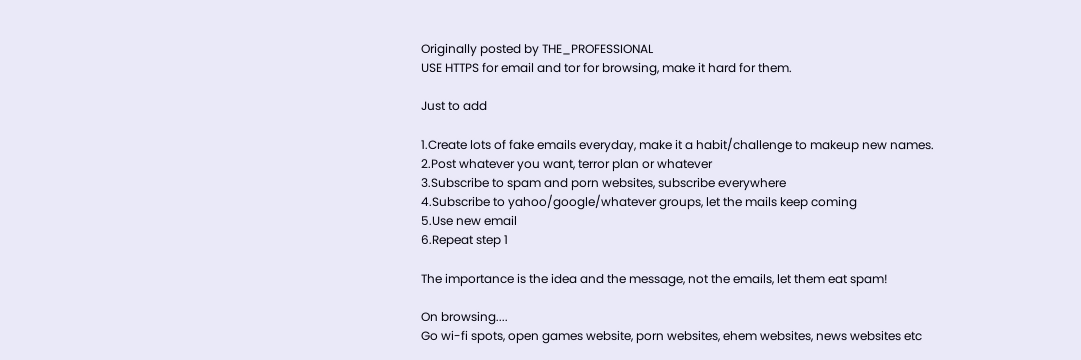Originally posted by THE_PROFESSIONAL
USE HTTPS for email and tor for browsing, make it hard for them.

Just to add

1.Create lots of fake emails everyday, make it a habit/challenge to makeup new names.
2.Post whatever you want, terror plan or whatever
3.Subscribe to spam and porn websites, subscribe everywhere
4.Subscribe to yahoo/google/whatever groups, let the mails keep coming
5.Use new email
6.Repeat step 1

The importance is the idea and the message, not the emails, let them eat spam!

On browsing....
Go wi-fi spots, open games website, porn websites, ehem websites, news websites etc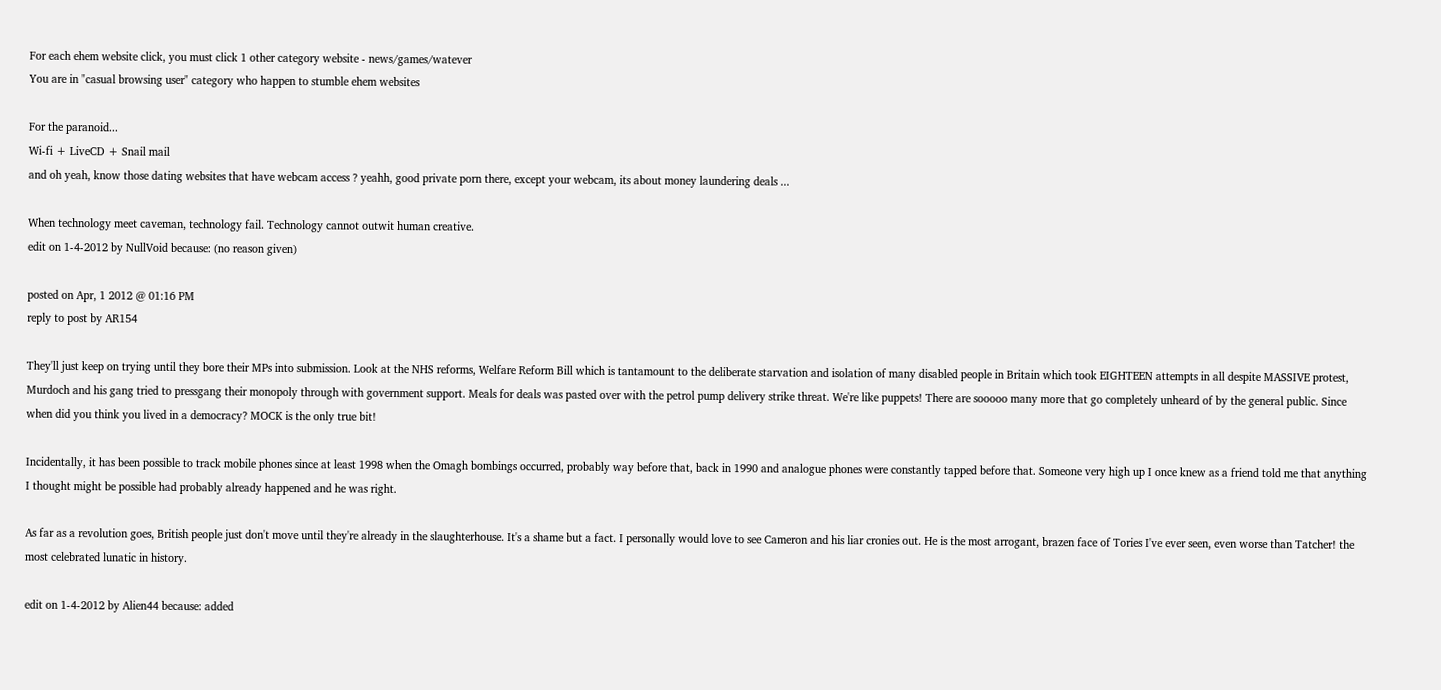For each ehem website click, you must click 1 other category website - news/games/watever
You are in "casual browsing user" category who happen to stumble ehem websites

For the paranoid...
Wi-fi + LiveCD + Snail mail
and oh yeah, know those dating websites that have webcam access ? yeahh, good private porn there, except your webcam, its about money laundering deals ...

When technology meet caveman, technology fail. Technology cannot outwit human creative.
edit on 1-4-2012 by NullVoid because: (no reason given)

posted on Apr, 1 2012 @ 01:16 PM
reply to post by AR154

They'll just keep on trying until they bore their MPs into submission. Look at the NHS reforms, Welfare Reform Bill which is tantamount to the deliberate starvation and isolation of many disabled people in Britain which took EIGHTEEN attempts in all despite MASSIVE protest, Murdoch and his gang tried to pressgang their monopoly through with government support. Meals for deals was pasted over with the petrol pump delivery strike threat. We're like puppets! There are sooooo many more that go completely unheard of by the general public. Since when did you think you lived in a democracy? MOCK is the only true bit!

Incidentally, it has been possible to track mobile phones since at least 1998 when the Omagh bombings occurred, probably way before that, back in 1990 and analogue phones were constantly tapped before that. Someone very high up I once knew as a friend told me that anything I thought might be possible had probably already happened and he was right.

As far as a revolution goes, British people just don't move until they're already in the slaughterhouse. It's a shame but a fact. I personally would love to see Cameron and his liar cronies out. He is the most arrogant, brazen face of Tories I've ever seen, even worse than Tatcher! the most celebrated lunatic in history.

edit on 1-4-2012 by Alien44 because: added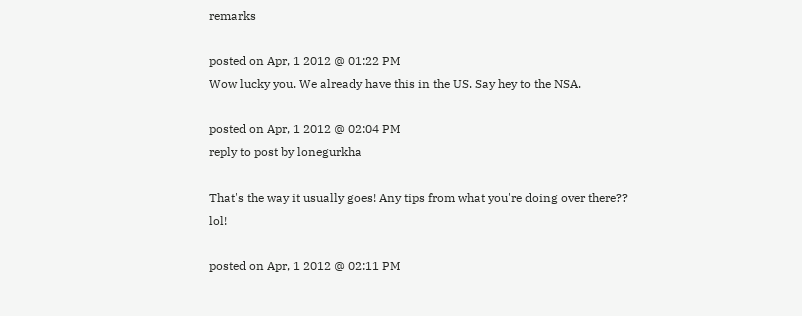remarks

posted on Apr, 1 2012 @ 01:22 PM
Wow lucky you. We already have this in the US. Say hey to the NSA.

posted on Apr, 1 2012 @ 02:04 PM
reply to post by lonegurkha

That's the way it usually goes! Any tips from what you're doing over there?? lol!

posted on Apr, 1 2012 @ 02:11 PM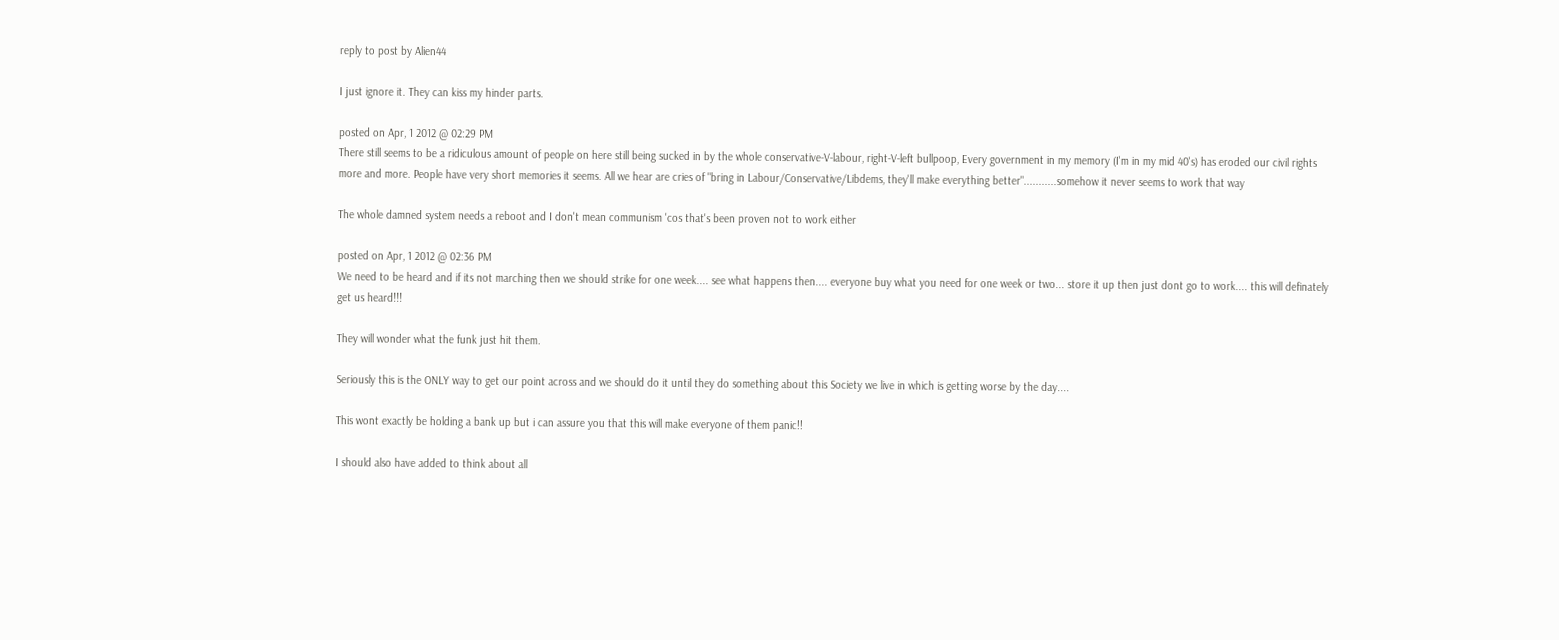reply to post by Alien44

I just ignore it. They can kiss my hinder parts.

posted on Apr, 1 2012 @ 02:29 PM
There still seems to be a ridiculous amount of people on here still being sucked in by the whole conservative-V-labour, right-V-left bullpoop, Every government in my memory (I'm in my mid 40's) has eroded our civil rights more and more. People have very short memories it seems. All we hear are cries of "bring in Labour/Conservative/Libdems, they'll make everything better"...........somehow it never seems to work that way

The whole damned system needs a reboot and I don't mean communism 'cos that's been proven not to work either

posted on Apr, 1 2012 @ 02:36 PM
We need to be heard and if its not marching then we should strike for one week.... see what happens then.... everyone buy what you need for one week or two... store it up then just dont go to work.... this will definately get us heard!!!

They will wonder what the funk just hit them.

Seriously this is the ONLY way to get our point across and we should do it until they do something about this Society we live in which is getting worse by the day....

This wont exactly be holding a bank up but i can assure you that this will make everyone of them panic!!

I should also have added to think about all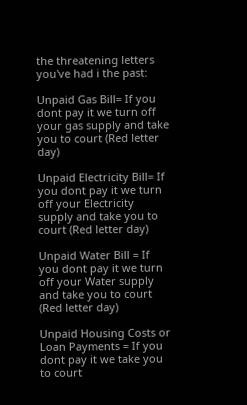the threatening letters you've had i the past:

Unpaid Gas Bill= If you dont pay it we turn off your gas supply and take you to court (Red letter day)

Unpaid Electricity Bill= If you dont pay it we turn off your Electricity supply and take you to court (Red letter day)

Unpaid Water Bill = If you dont pay it we turn off your Water supply and take you to court (Red letter day)

Unpaid Housing Costs or Loan Payments = If you dont pay it we take you to court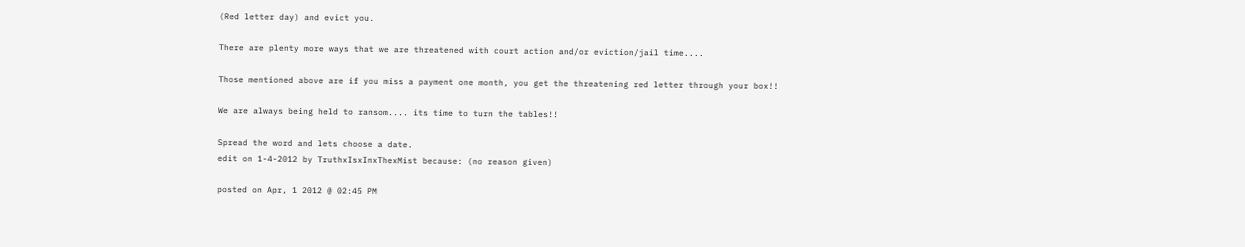(Red letter day) and evict you.

There are plenty more ways that we are threatened with court action and/or eviction/jail time....

Those mentioned above are if you miss a payment one month, you get the threatening red letter through your box!!

We are always being held to ransom.... its time to turn the tables!!

Spread the word and lets choose a date.
edit on 1-4-2012 by TruthxIsxInxThexMist because: (no reason given)

posted on Apr, 1 2012 @ 02:45 PM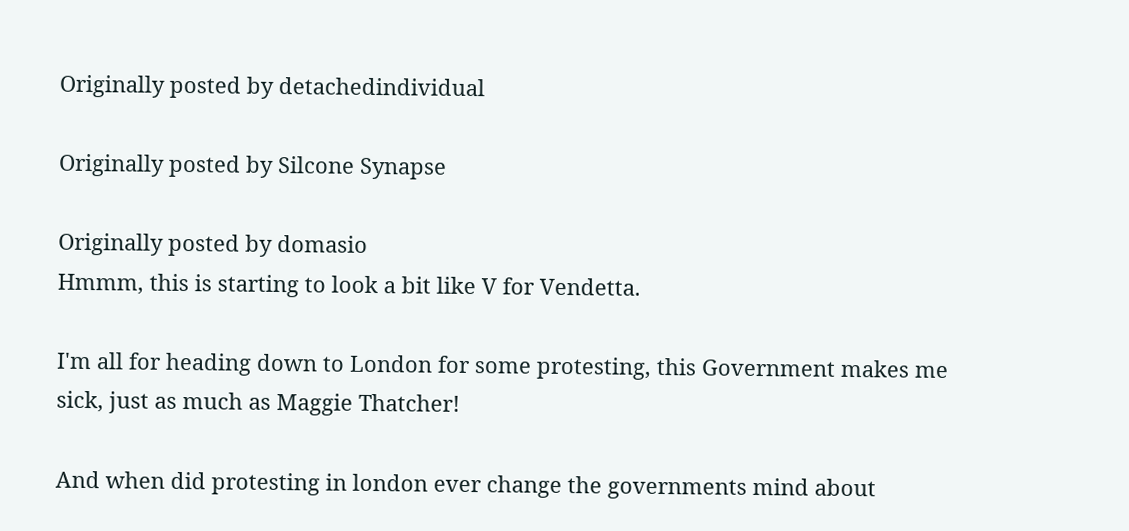Originally posted by detachedindividual

Originally posted by Silcone Synapse

Originally posted by domasio
Hmmm, this is starting to look a bit like V for Vendetta.

I'm all for heading down to London for some protesting, this Government makes me sick, just as much as Maggie Thatcher!

And when did protesting in london ever change the governments mind about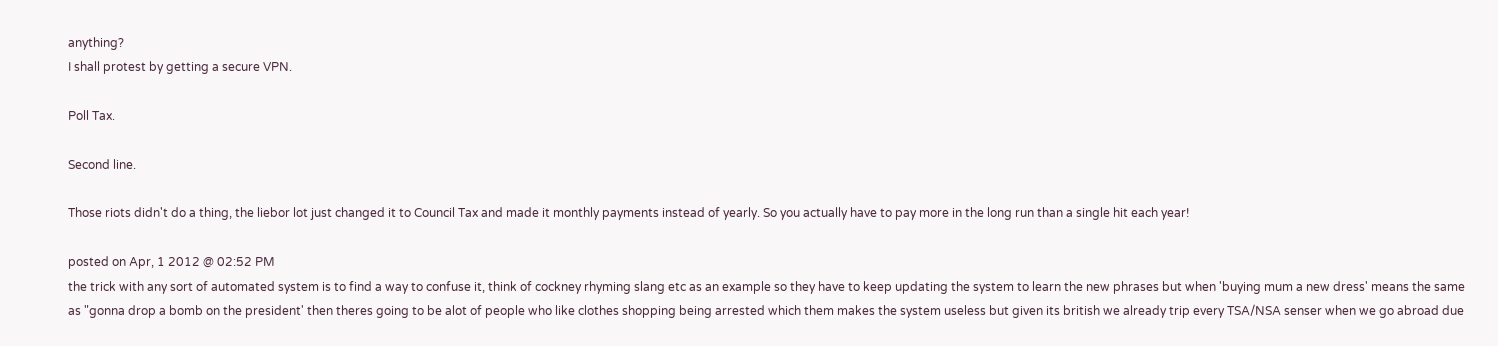anything?
I shall protest by getting a secure VPN.

Poll Tax.

Second line.

Those riots didn't do a thing, the liebor lot just changed it to Council Tax and made it monthly payments instead of yearly. So you actually have to pay more in the long run than a single hit each year!

posted on Apr, 1 2012 @ 02:52 PM
the trick with any sort of automated system is to find a way to confuse it, think of cockney rhyming slang etc as an example so they have to keep updating the system to learn the new phrases but when 'buying mum a new dress' means the same as "gonna drop a bomb on the president' then theres going to be alot of people who like clothes shopping being arrested which them makes the system useless but given its british we already trip every TSA/NSA senser when we go abroad due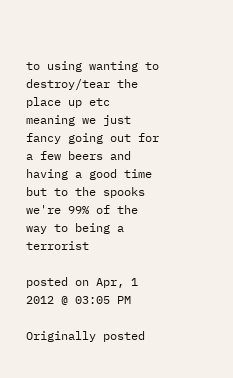to using wanting to destroy/tear the place up etc meaning we just fancy going out for a few beers and having a good time but to the spooks we're 99% of the way to being a terrorist

posted on Apr, 1 2012 @ 03:05 PM

Originally posted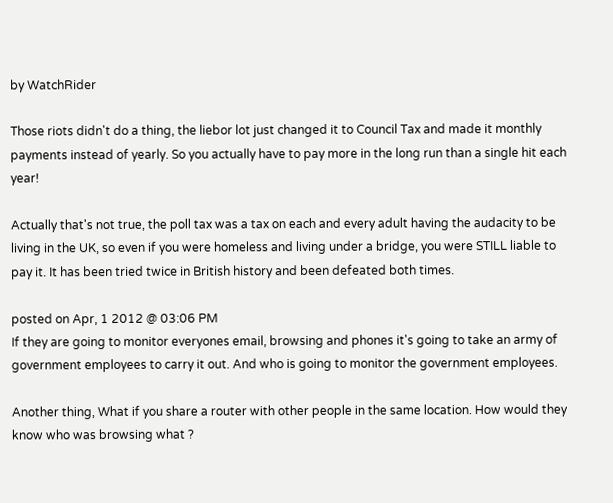by WatchRider

Those riots didn't do a thing, the liebor lot just changed it to Council Tax and made it monthly payments instead of yearly. So you actually have to pay more in the long run than a single hit each year!

Actually that's not true, the poll tax was a tax on each and every adult having the audacity to be living in the UK, so even if you were homeless and living under a bridge, you were STILL liable to pay it. It has been tried twice in British history and been defeated both times.

posted on Apr, 1 2012 @ 03:06 PM
If they are going to monitor everyones email, browsing and phones it's going to take an army of government employees to carry it out. And who is going to monitor the government employees.

Another thing, What if you share a router with other people in the same location. How would they know who was browsing what ?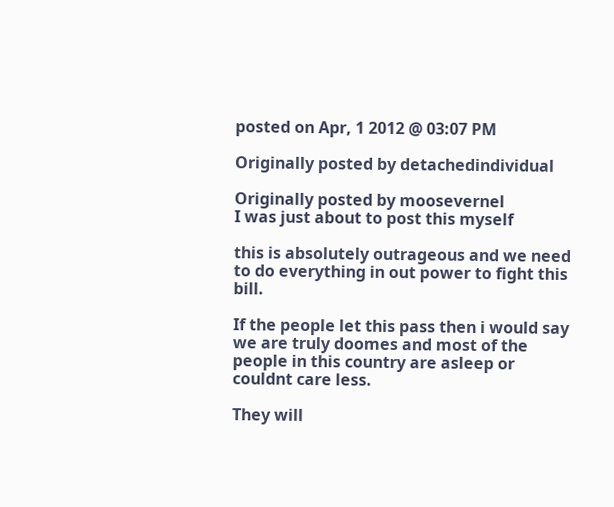posted on Apr, 1 2012 @ 03:07 PM

Originally posted by detachedindividual

Originally posted by moosevernel
I was just about to post this myself

this is absolutely outrageous and we need to do everything in out power to fight this bill.

If the people let this pass then i would say we are truly doomes and most of the people in this country are asleep or couldnt care less.

They will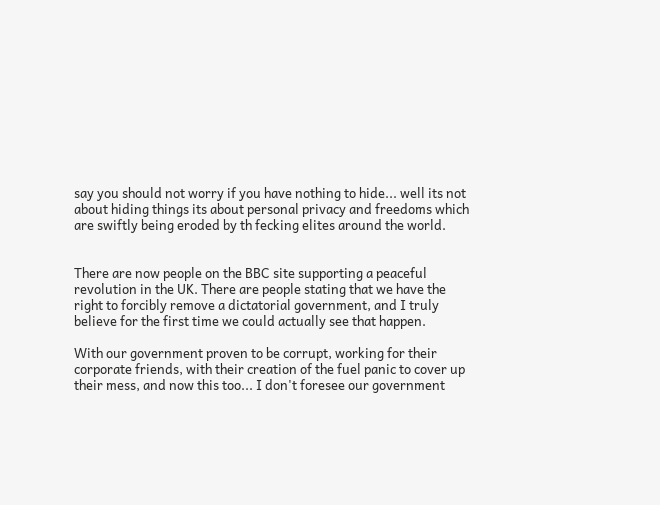say you should not worry if you have nothing to hide... well its not about hiding things its about personal privacy and freedoms which are swiftly being eroded by th fecking elites around the world.


There are now people on the BBC site supporting a peaceful revolution in the UK. There are people stating that we have the right to forcibly remove a dictatorial government, and I truly believe for the first time we could actually see that happen.

With our government proven to be corrupt, working for their corporate friends, with their creation of the fuel panic to cover up their mess, and now this too... I don't foresee our government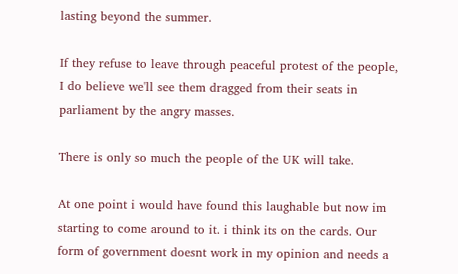lasting beyond the summer.

If they refuse to leave through peaceful protest of the people, I do believe we'll see them dragged from their seats in parliament by the angry masses.

There is only so much the people of the UK will take.

At one point i would have found this laughable but now im starting to come around to it. i think its on the cards. Our form of government doesnt work in my opinion and needs a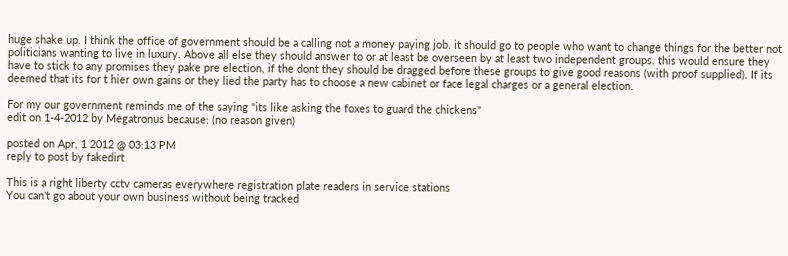huge shake up. I think the office of government should be a calling not a money paying job. it should go to people who want to change things for the better not politicians wanting to live in luxury. Above all else they should answer to or at least be overseen by at least two independent groups. this would ensure they have to stick to any promises they pake pre election, if the dont they should be dragged before these groups to give good reasons (with proof supplied). If its deemed that its for t hier own gains or they lied the party has to choose a new cabinet or face legal charges or a general election.

For my our government reminds me of the saying "its like asking the foxes to guard the chickens"
edit on 1-4-2012 by Megatronus because: (no reason given)

posted on Apr, 1 2012 @ 03:13 PM
reply to post by fakedirt

This is a right liberty cctv cameras everywhere registration plate readers in service stations
You can't go about your own business without being tracked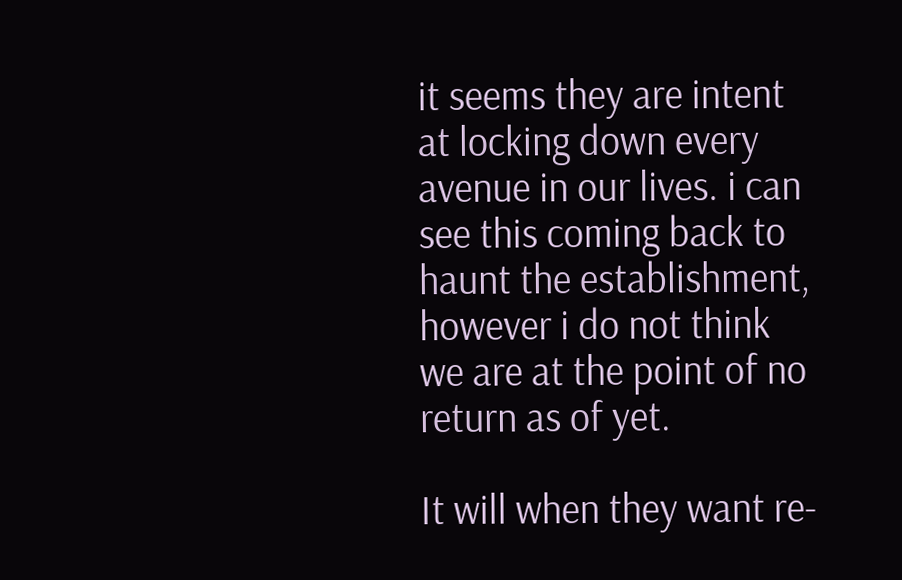it seems they are intent at locking down every avenue in our lives. i can see this coming back to haunt the establishment, however i do not think we are at the point of no return as of yet.

It will when they want re-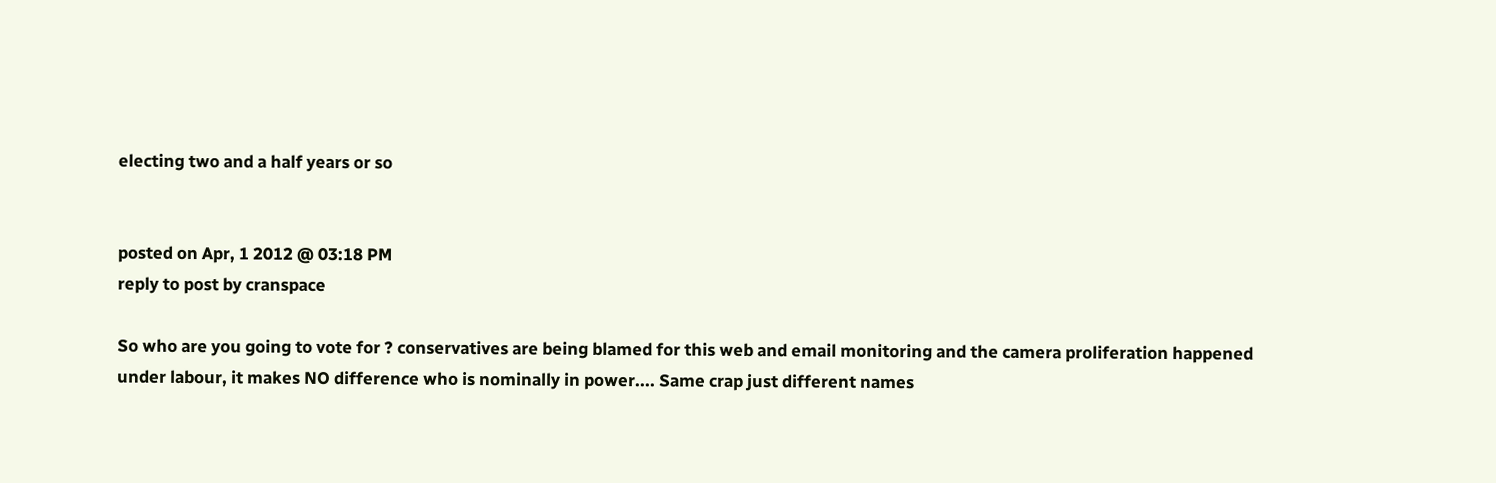electing two and a half years or so


posted on Apr, 1 2012 @ 03:18 PM
reply to post by cranspace

So who are you going to vote for ? conservatives are being blamed for this web and email monitoring and the camera proliferation happened under labour, it makes NO difference who is nominally in power.... Same crap just different names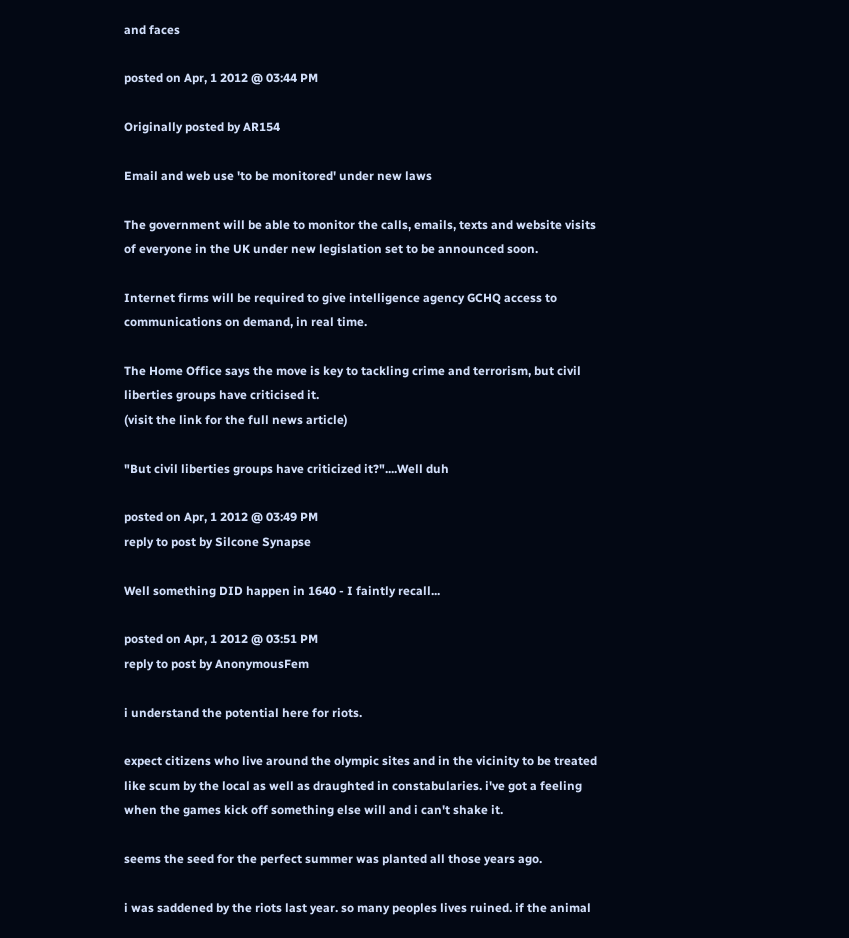and faces

posted on Apr, 1 2012 @ 03:44 PM

Originally posted by AR154

Email and web use 'to be monitored' under new laws

The government will be able to monitor the calls, emails, texts and website visits of everyone in the UK under new legislation set to be announced soon.

Internet firms will be required to give intelligence agency GCHQ access to communications on demand, in real time.

The Home Office says the move is key to tackling crime and terrorism, but civil liberties groups have criticised it.
(visit the link for the full news article)

"But civil liberties groups have criticized it?"....Well duh

posted on Apr, 1 2012 @ 03:49 PM
reply to post by Silcone Synapse

Well something DID happen in 1640 - I faintly recall...

posted on Apr, 1 2012 @ 03:51 PM
reply to post by AnonymousFem

i understand the potential here for riots.

expect citizens who live around the olympic sites and in the vicinity to be treated like scum by the local as well as draughted in constabularies. i've got a feeling when the games kick off something else will and i can't shake it.

seems the seed for the perfect summer was planted all those years ago.

i was saddened by the riots last year. so many peoples lives ruined. if the animal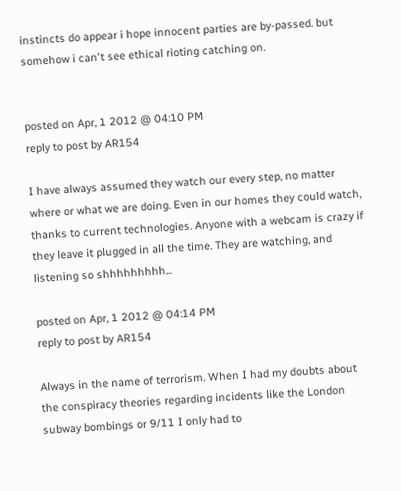instincts do appear i hope innocent parties are by-passed. but somehow i can't see ethical rioting catching on.


posted on Apr, 1 2012 @ 04:10 PM
reply to post by AR154

I have always assumed they watch our every step, no matter where or what we are doing. Even in our homes they could watch, thanks to current technologies. Anyone with a webcam is crazy if they leave it plugged in all the time. They are watching, and listening so shhhhhhhhh...

posted on Apr, 1 2012 @ 04:14 PM
reply to post by AR154

Always in the name of terrorism. When I had my doubts about the conspiracy theories regarding incidents like the London subway bombings or 9/11 I only had to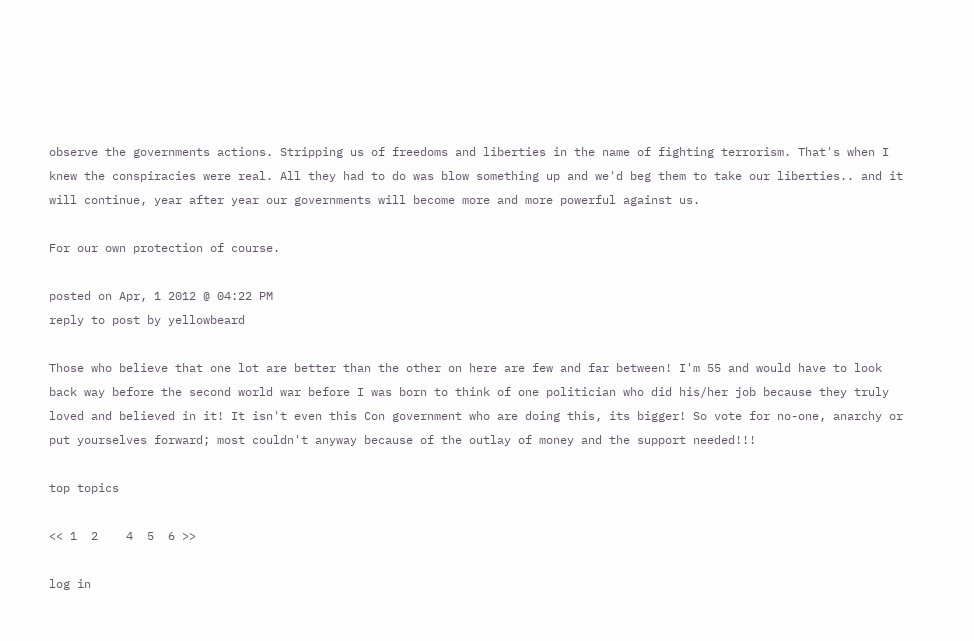observe the governments actions. Stripping us of freedoms and liberties in the name of fighting terrorism. That's when I knew the conspiracies were real. All they had to do was blow something up and we'd beg them to take our liberties.. and it will continue, year after year our governments will become more and more powerful against us.

For our own protection of course.

posted on Apr, 1 2012 @ 04:22 PM
reply to post by yellowbeard

Those who believe that one lot are better than the other on here are few and far between! I'm 55 and would have to look back way before the second world war before I was born to think of one politician who did his/her job because they truly loved and believed in it! It isn't even this Con government who are doing this, its bigger! So vote for no-one, anarchy or put yourselves forward; most couldn't anyway because of the outlay of money and the support needed!!!

top topics

<< 1  2    4  5  6 >>

log in